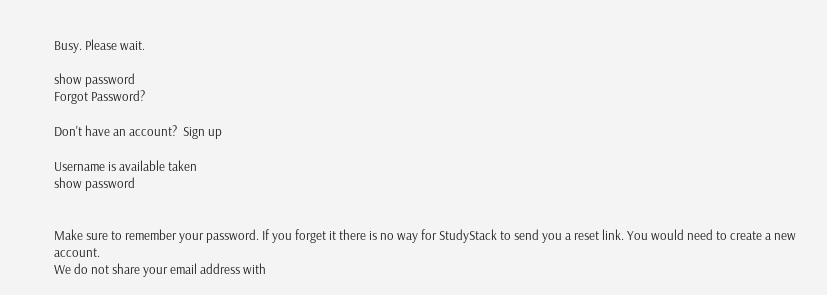Busy. Please wait.

show password
Forgot Password?

Don't have an account?  Sign up

Username is available taken
show password


Make sure to remember your password. If you forget it there is no way for StudyStack to send you a reset link. You would need to create a new account.
We do not share your email address with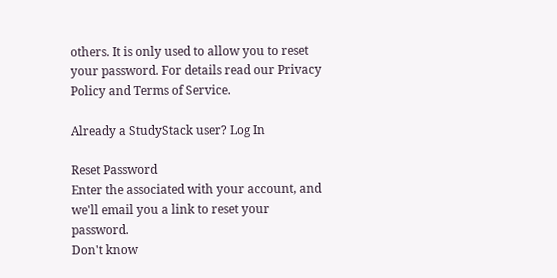others. It is only used to allow you to reset your password. For details read our Privacy Policy and Terms of Service.

Already a StudyStack user? Log In

Reset Password
Enter the associated with your account, and we'll email you a link to reset your password.
Don't know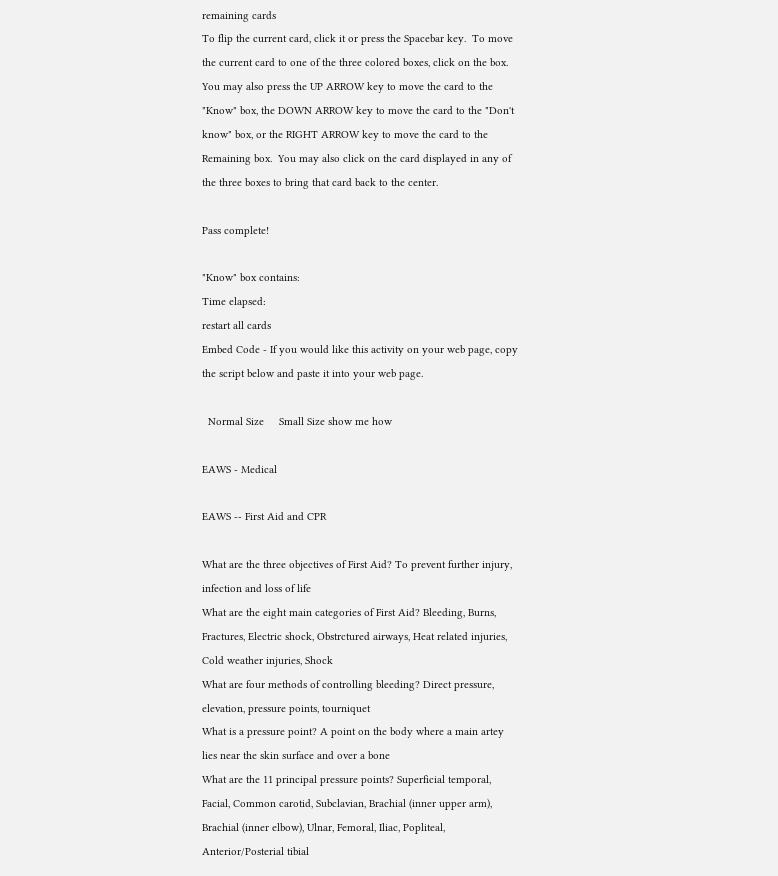remaining cards
To flip the current card, click it or press the Spacebar key.  To move the current card to one of the three colored boxes, click on the box.  You may also press the UP ARROW key to move the card to the "Know" box, the DOWN ARROW key to move the card to the "Don't know" box, or the RIGHT ARROW key to move the card to the Remaining box.  You may also click on the card displayed in any of the three boxes to bring that card back to the center.

Pass complete!

"Know" box contains:
Time elapsed:
restart all cards
Embed Code - If you would like this activity on your web page, copy the script below and paste it into your web page.

  Normal Size     Small Size show me how

EAWS - Medical

EAWS -- First Aid and CPR

What are the three objectives of First Aid? To prevent further injury, infection and loss of life
What are the eight main categories of First Aid? Bleeding, Burns, Fractures, Electric shock, Obstrctured airways, Heat related injuries, Cold weather injuries, Shock
What are four methods of controlling bleeding? Direct pressure, elevation, pressure points, tourniquet
What is a pressure point? A point on the body where a main artey lies near the skin surface and over a bone
What are the 11 principal pressure points? Superficial temporal, Facial, Common carotid, Subclavian, Brachial (inner upper arm), Brachial (inner elbow), Ulnar, Femoral, Iliac, Popliteal, Anterior/Posterial tibial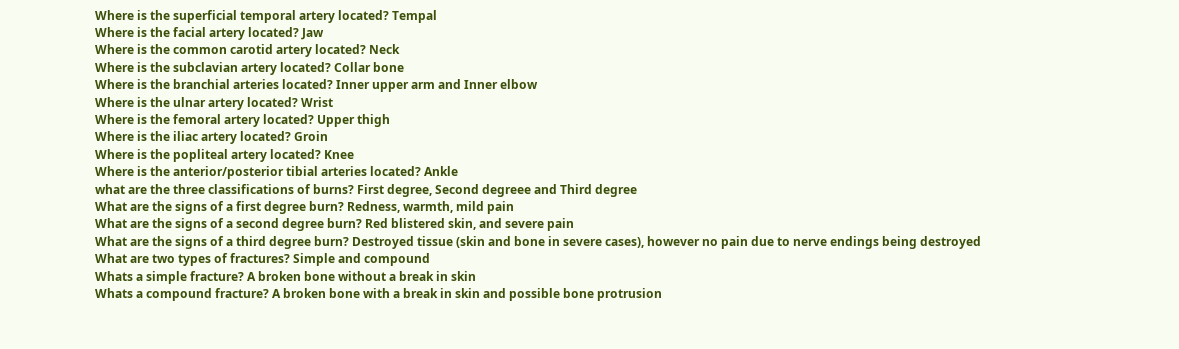Where is the superficial temporal artery located? Tempal
Where is the facial artery located? Jaw
Where is the common carotid artery located? Neck
Where is the subclavian artery located? Collar bone
Where is the branchial arteries located? Inner upper arm and Inner elbow
Where is the ulnar artery located? Wrist
Where is the femoral artery located? Upper thigh
Where is the iliac artery located? Groin
Where is the popliteal artery located? Knee
Where is the anterior/posterior tibial arteries located? Ankle
what are the three classifications of burns? First degree, Second degreee and Third degree
What are the signs of a first degree burn? Redness, warmth, mild pain
What are the signs of a second degree burn? Red blistered skin, and severe pain
What are the signs of a third degree burn? Destroyed tissue (skin and bone in severe cases), however no pain due to nerve endings being destroyed
What are two types of fractures? Simple and compound
Whats a simple fracture? A broken bone without a break in skin
Whats a compound fracture? A broken bone with a break in skin and possible bone protrusion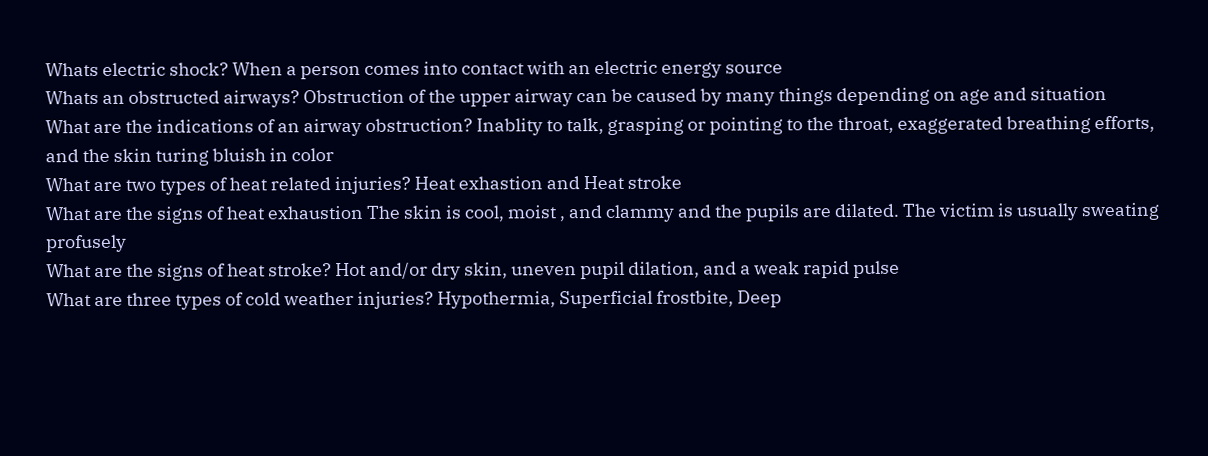Whats electric shock? When a person comes into contact with an electric energy source
Whats an obstructed airways? Obstruction of the upper airway can be caused by many things depending on age and situation
What are the indications of an airway obstruction? Inablity to talk, grasping or pointing to the throat, exaggerated breathing efforts, and the skin turing bluish in color
What are two types of heat related injuries? Heat exhastion and Heat stroke
What are the signs of heat exhaustion The skin is cool, moist , and clammy and the pupils are dilated. The victim is usually sweating profusely
What are the signs of heat stroke? Hot and/or dry skin, uneven pupil dilation, and a weak rapid pulse
What are three types of cold weather injuries? Hypothermia, Superficial frostbite, Deep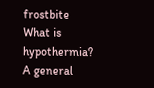frostbite
What is hypothermia? A general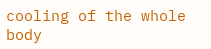cooling of the whole body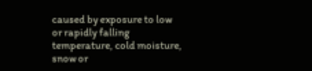caused by exposure to low or rapidly falling temperature, cold moisture, snow or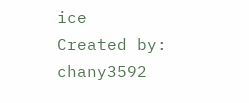ice
Created by: chany3592